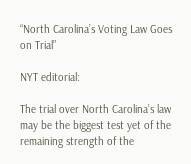“North Carolina’s Voting Law Goes on Trial”

NYT editorial:

The trial over North Carolina’s law may be the biggest test yet of the remaining strength of the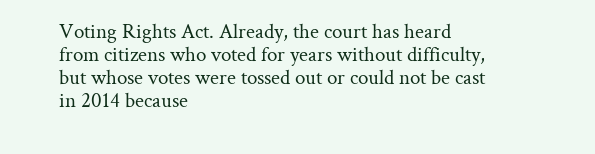Voting Rights Act. Already, the court has heard from citizens who voted for years without difficulty, but whose votes were tossed out or could not be cast in 2014 because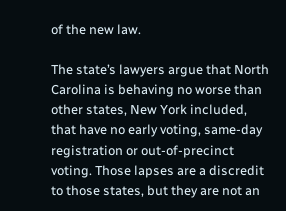of the new law.

The state’s lawyers argue that North Carolina is behaving no worse than other states, New York included, that have no early voting, same-day registration or out-of-precinct voting. Those lapses are a discredit to those states, but they are not an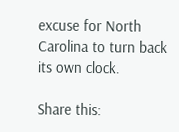excuse for North Carolina to turn back its own clock.

Share this: